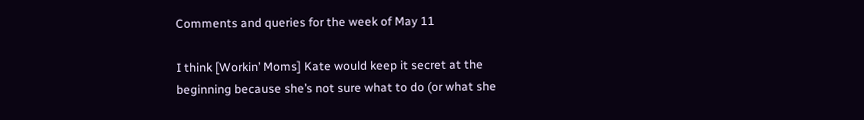Comments and queries for the week of May 11

I think [Workin’ Moms] Kate would keep it secret at the beginning because she’s not sure what to do (or what she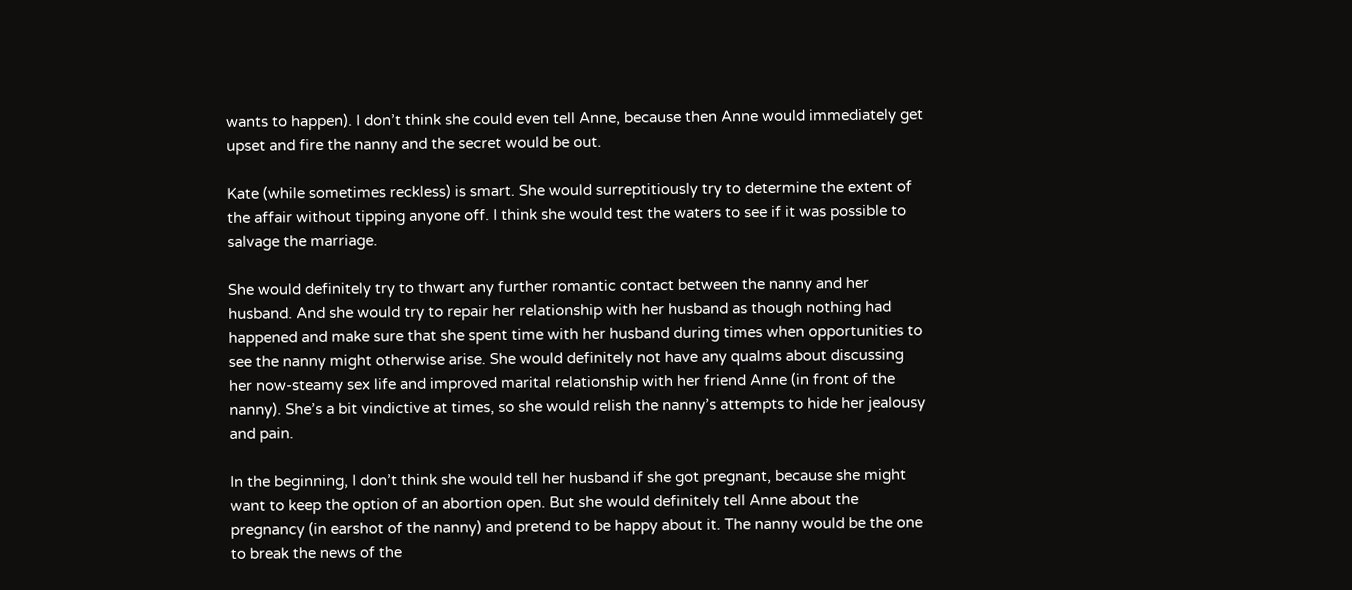wants to happen). I don’t think she could even tell Anne, because then Anne would immediately get upset and fire the nanny and the secret would be out.

Kate (while sometimes reckless) is smart. She would surreptitiously try to determine the extent of the affair without tipping anyone off. I think she would test the waters to see if it was possible to salvage the marriage.

She would definitely try to thwart any further romantic contact between the nanny and her husband. And she would try to repair her relationship with her husband as though nothing had happened and make sure that she spent time with her husband during times when opportunities to see the nanny might otherwise arise. She would definitely not have any qualms about discussing her now-steamy sex life and improved marital relationship with her friend Anne (in front of the nanny). She’s a bit vindictive at times, so she would relish the nanny’s attempts to hide her jealousy and pain.

In the beginning, I don’t think she would tell her husband if she got pregnant, because she might want to keep the option of an abortion open. But she would definitely tell Anne about the pregnancy (in earshot of the nanny) and pretend to be happy about it. The nanny would be the one to break the news of the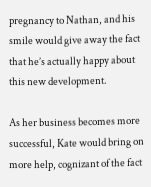pregnancy to Nathan, and his smile would give away the fact that he’s actually happy about this new development.

As her business becomes more successful, Kate would bring on more help, cognizant of the fact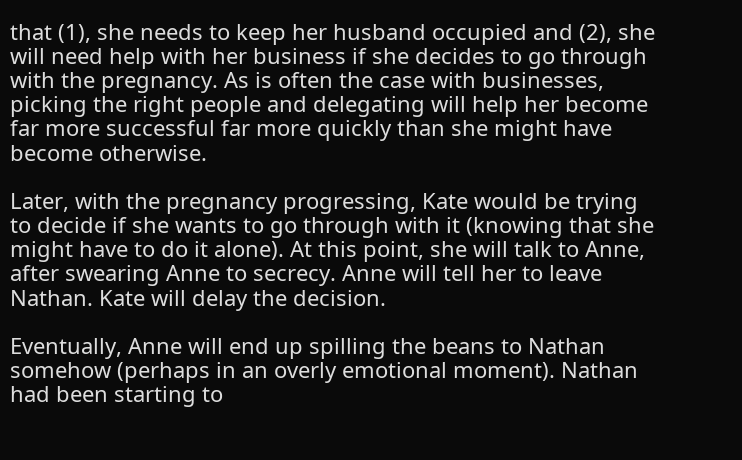that (1), she needs to keep her husband occupied and (2), she will need help with her business if she decides to go through with the pregnancy. As is often the case with businesses, picking the right people and delegating will help her become far more successful far more quickly than she might have become otherwise.

Later, with the pregnancy progressing, Kate would be trying to decide if she wants to go through with it (knowing that she might have to do it alone). At this point, she will talk to Anne, after swearing Anne to secrecy. Anne will tell her to leave Nathan. Kate will delay the decision.

Eventually, Anne will end up spilling the beans to Nathan somehow (perhaps in an overly emotional moment). Nathan had been starting to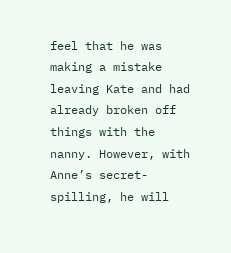feel that he was making a mistake leaving Kate and had already broken off things with the nanny. However, with Anne’s secret-spilling, he will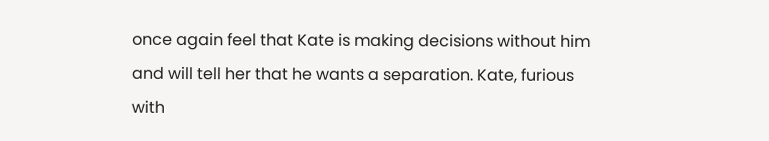once again feel that Kate is making decisions without him and will tell her that he wants a separation. Kate, furious with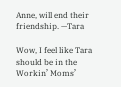Anne, will end their friendship. —Tara

Wow, I feel like Tara should be in the Workin’ Moms’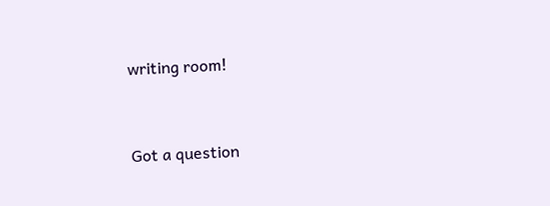writing room!


Got a question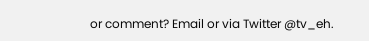or comment? Email or via Twitter @tv_eh.